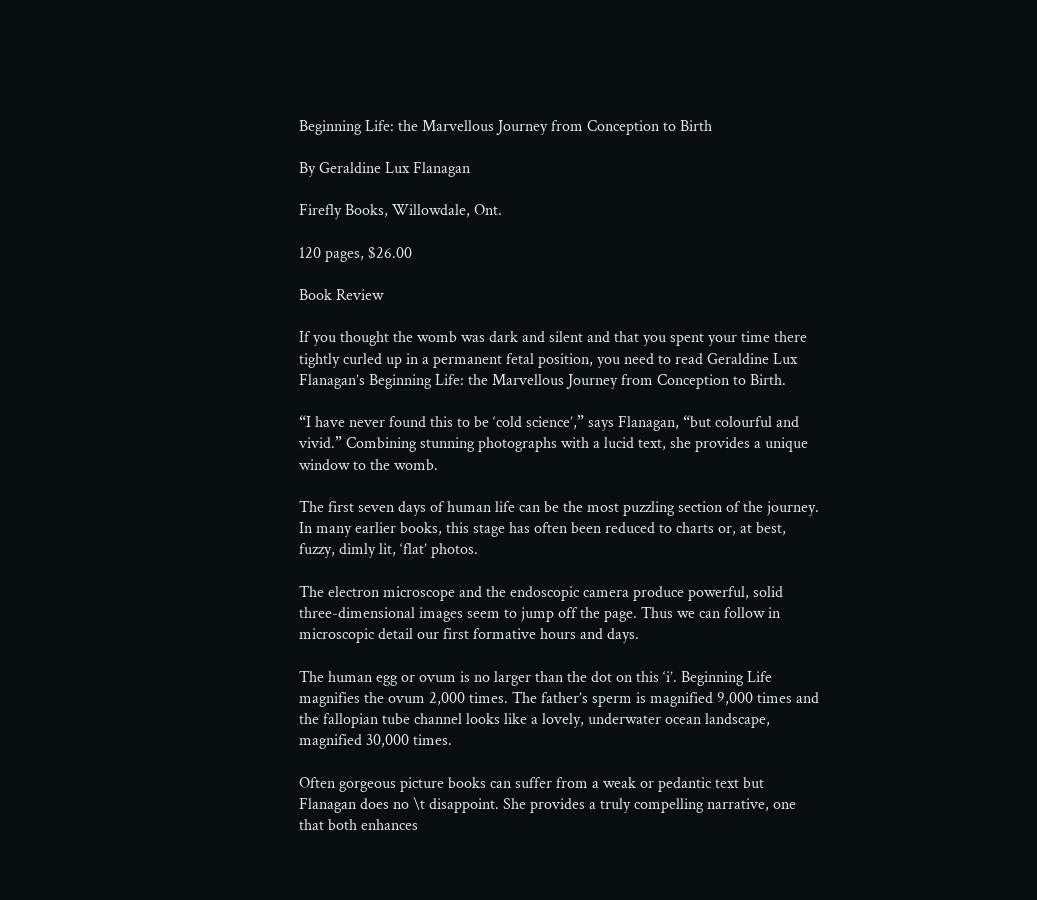Beginning Life: the Marvellous Journey from Conception to Birth

By Geraldine Lux Flanagan

Firefly Books, Willowdale, Ont.

120 pages, $26.00

Book Review

If you thought the womb was dark and silent and that you spent your time there tightly curled up in a permanent fetal position, you need to read Geraldine Lux Flanagan’s Beginning Life: the Marvellous Journey from Conception to Birth.

“I have never found this to be ‘cold science’,” says Flanagan, “but colourful and vivid.” Combining stunning photographs with a lucid text, she provides a unique window to the womb.

The first seven days of human life can be the most puzzling section of the journey. In many earlier books, this stage has often been reduced to charts or, at best, fuzzy, dimly lit, ‘flat’ photos.

The electron microscope and the endoscopic camera produce powerful, solid three-dimensional images seem to jump off the page. Thus we can follow in microscopic detail our first formative hours and days.

The human egg or ovum is no larger than the dot on this ‘i’. Beginning Life magnifies the ovum 2,000 times. The father’s sperm is magnified 9,000 times and the fallopian tube channel looks like a lovely, underwater ocean landscape, magnified 30,000 times.

Often gorgeous picture books can suffer from a weak or pedantic text but Flanagan does no \t disappoint. She provides a truly compelling narrative, one that both enhances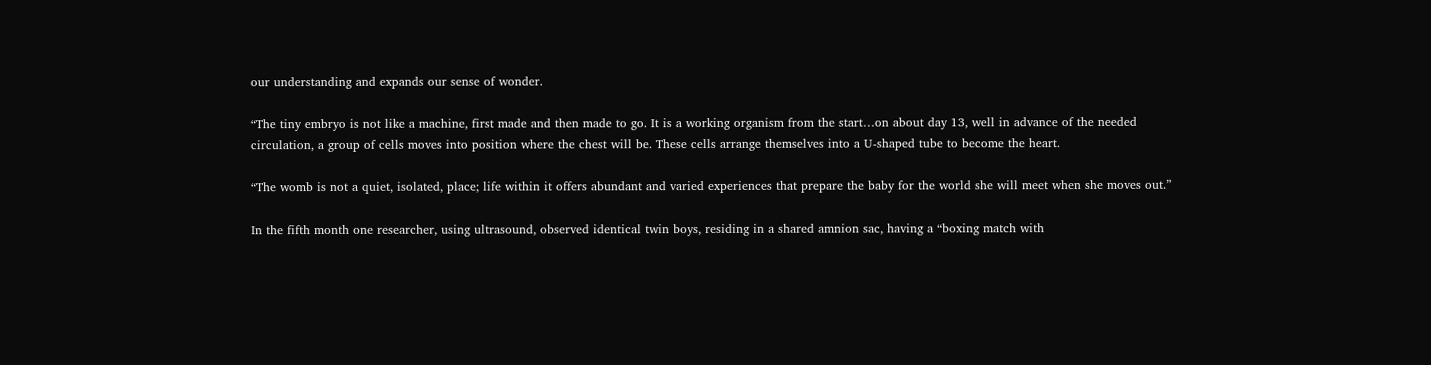our understanding and expands our sense of wonder.

“The tiny embryo is not like a machine, first made and then made to go. It is a working organism from the start…on about day 13, well in advance of the needed circulation, a group of cells moves into position where the chest will be. These cells arrange themselves into a U-shaped tube to become the heart.

“The womb is not a quiet, isolated, place; life within it offers abundant and varied experiences that prepare the baby for the world she will meet when she moves out.”

In the fifth month one researcher, using ultrasound, observed identical twin boys, residing in a shared amnion sac, having a “boxing match with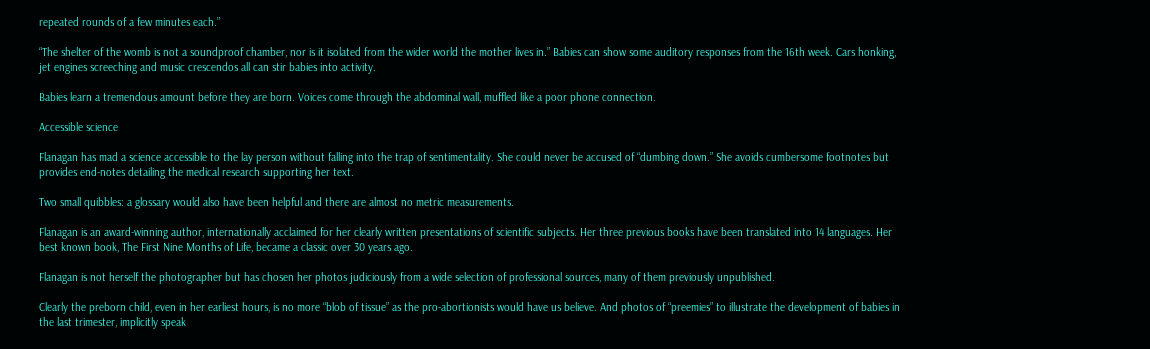repeated rounds of a few minutes each.”

“The shelter of the womb is not a soundproof chamber, nor is it isolated from the wider world the mother lives in.” Babies can show some auditory responses from the 16th week. Cars honking, jet engines screeching and music crescendos all can stir babies into activity.

Babies learn a tremendous amount before they are born. Voices come through the abdominal wall, muffled like a poor phone connection.

Accessible science

Flanagan has mad a science accessible to the lay person without falling into the trap of sentimentality. She could never be accused of “dumbing down.” She avoids cumbersome footnotes but provides end-notes detailing the medical research supporting her text.

Two small quibbles: a glossary would also have been helpful and there are almost no metric measurements.

Flanagan is an award-winning author, internationally acclaimed for her clearly written presentations of scientific subjects. Her three previous books have been translated into 14 languages. Her best known book, The First Nine Months of Life, became a classic over 30 years ago.

Flanagan is not herself the photographer but has chosen her photos judiciously from a wide selection of professional sources, many of them previously unpublished.

Clearly the preborn child, even in her earliest hours, is no more “blob of tissue” as the pro-abortionists would have us believe. And photos of “preemies” to illustrate the development of babies in the last trimester, implicitly speak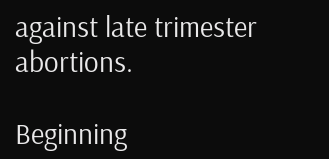against late trimester abortions.

Beginning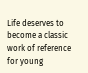Life deserves to become a classic work of reference for young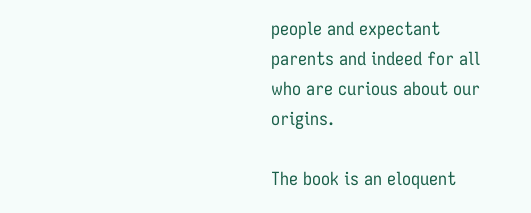people and expectant parents and indeed for all who are curious about our origins.

The book is an eloquent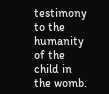testimony to the humanity of the child in the womb.